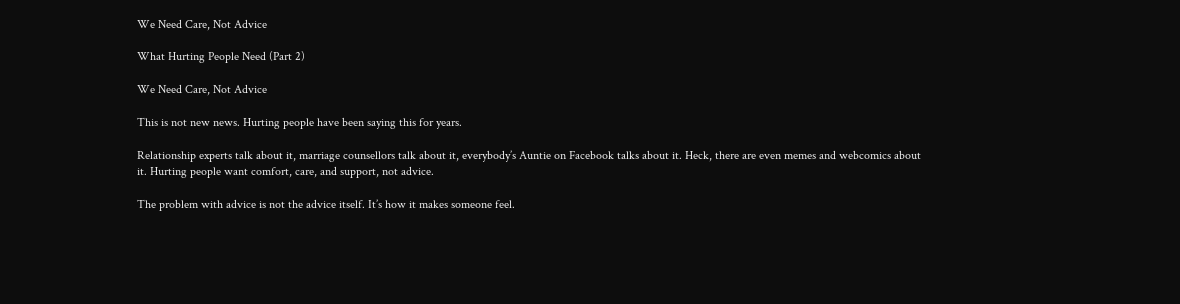We Need Care, Not Advice

What Hurting People Need (Part 2)

We Need Care, Not Advice

This is not new news. Hurting people have been saying this for years.

Relationship experts talk about it, marriage counsellors talk about it, everybody’s Auntie on Facebook talks about it. Heck, there are even memes and webcomics about it. Hurting people want comfort, care, and support, not advice.

The problem with advice is not the advice itself. It’s how it makes someone feel.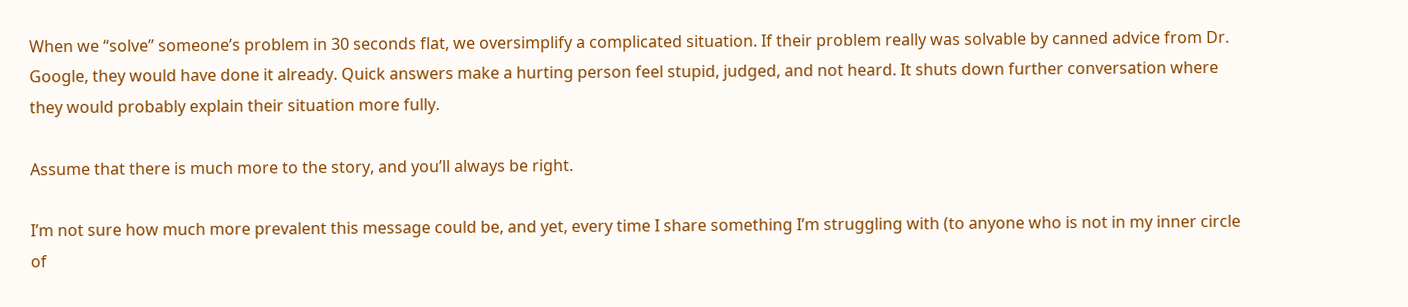When we “solve” someone’s problem in 30 seconds flat, we oversimplify a complicated situation. If their problem really was solvable by canned advice from Dr. Google, they would have done it already. Quick answers make a hurting person feel stupid, judged, and not heard. It shuts down further conversation where they would probably explain their situation more fully.

Assume that there is much more to the story, and you’ll always be right.

I’m not sure how much more prevalent this message could be, and yet, every time I share something I’m struggling with (to anyone who is not in my inner circle of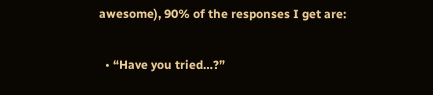awesome), 90% of the responses I get are:

  • “Have you tried…?”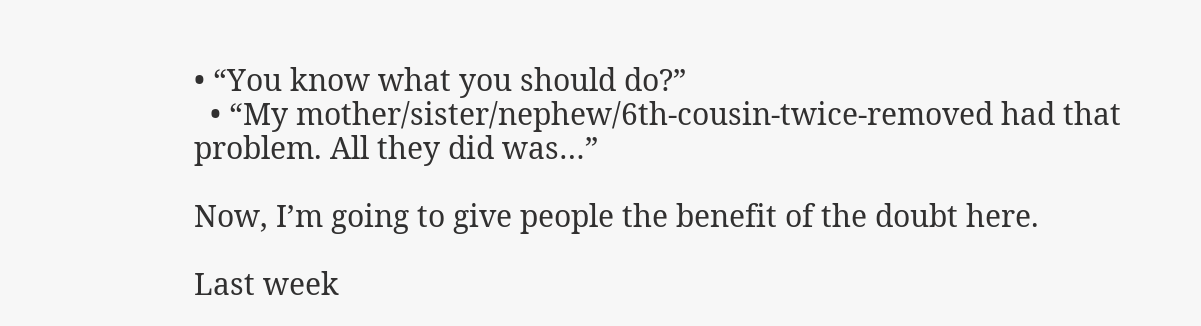• “You know what you should do?”
  • “My mother/sister/nephew/6th-cousin-twice-removed had that problem. All they did was…”

Now, I’m going to give people the benefit of the doubt here.

Last week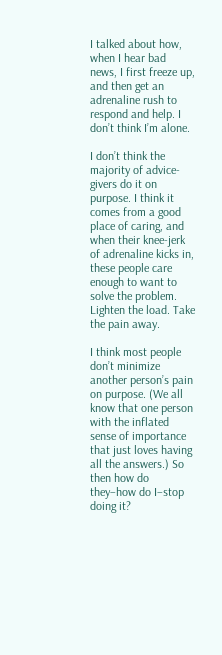I talked about how, when I hear bad news, I first freeze up, and then get an adrenaline rush to respond and help. I don’t think I’m alone.

I don’t think the majority of advice-givers do it on purpose. I think it comes from a good place of caring, and when their knee-jerk of adrenaline kicks in, these people care enough to want to solve the problem. Lighten the load. Take the pain away.

I think most people don’t minimize another person’s pain on purpose. (We all know that one person with the inflated sense of importance that just loves having all the answers.) So then how do they–how do I–stop doing it?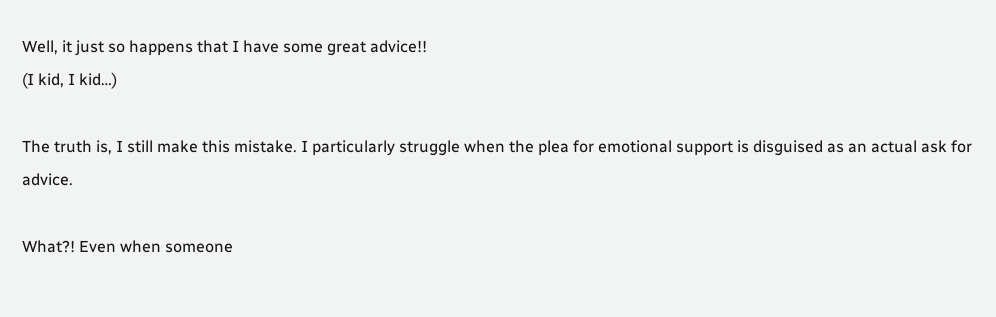Well, it just so happens that I have some great advice!!
(I kid, I kid…)

The truth is, I still make this mistake. I particularly struggle when the plea for emotional support is disguised as an actual ask for advice.

What?! Even when someone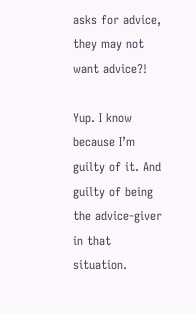asks for advice, they may not want advice?!

Yup. I know because I’m guilty of it. And guilty of being the advice-giver in that situation.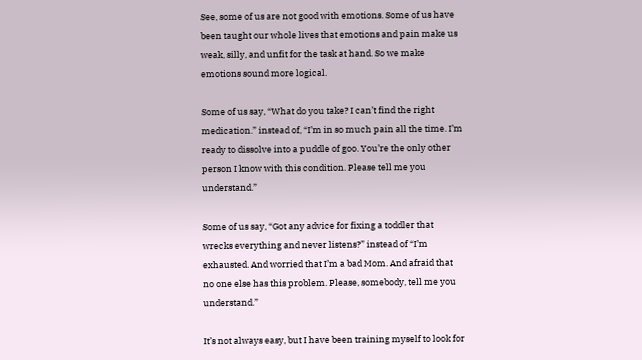See, some of us are not good with emotions. Some of us have been taught our whole lives that emotions and pain make us weak, silly, and unfit for the task at hand. So we make emotions sound more logical.

Some of us say, “What do you take? I can’t find the right medication.” instead of, “I’m in so much pain all the time. I’m ready to dissolve into a puddle of goo. You’re the only other person I know with this condition. Please tell me you understand.”

Some of us say, “Got any advice for fixing a toddler that wrecks everything and never listens?” instead of “I’m exhausted. And worried that I’m a bad Mom. And afraid that no one else has this problem. Please, somebody, tell me you understand.”

It’s not always easy, but I have been training myself to look for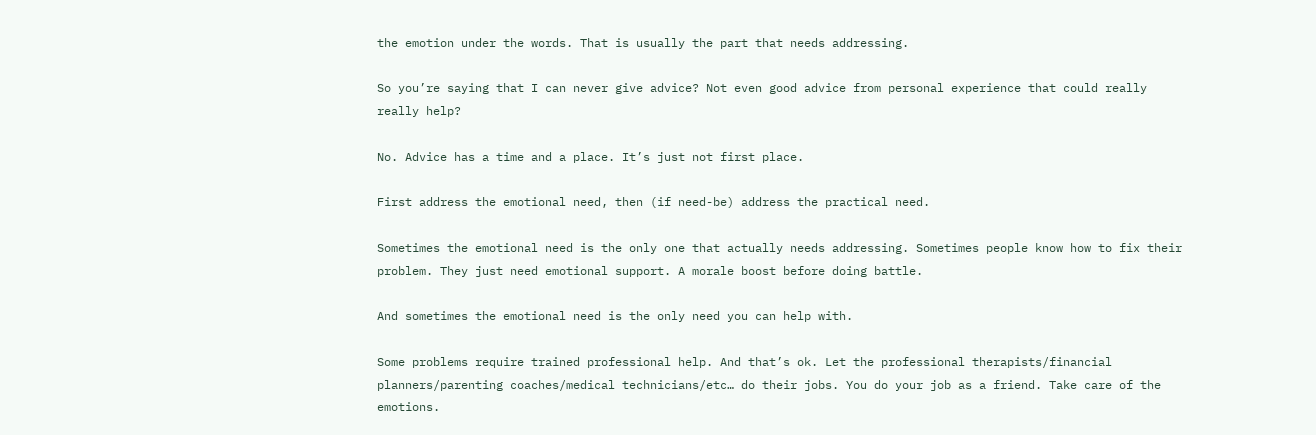the emotion under the words. That is usually the part that needs addressing.

So you’re saying that I can never give advice? Not even good advice from personal experience that could really really help?

No. Advice has a time and a place. It’s just not first place.

First address the emotional need, then (if need-be) address the practical need.

Sometimes the emotional need is the only one that actually needs addressing. Sometimes people know how to fix their problem. They just need emotional support. A morale boost before doing battle.

And sometimes the emotional need is the only need you can help with.

Some problems require trained professional help. And that’s ok. Let the professional therapists/financial planners/parenting coaches/medical technicians/etc… do their jobs. You do your job as a friend. Take care of the emotions.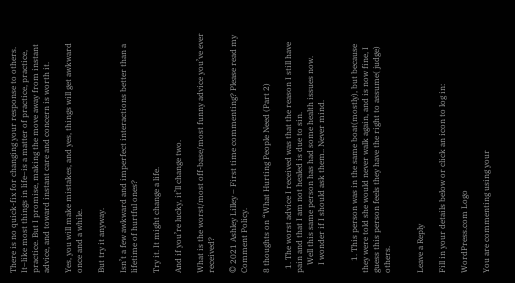There is no quick-fix for changing your response to others. It–like most things in life–is a matter of practice, practice, practice. But I promise, making the move away from instant advice, and toward instant care and concern is worth it.

Yes, you will make mistakes, and yes, things will get awkward once and a while.

But try it anyway.

Isn’t a few awkward and imperfect interactions better than a lifetime of hurtful ones?

Try it. It might change a life.

And if you’re lucky, it’ll change two.

What is the worst/most off-base/most funny advice you’ve ever received?

© 2021 Ashley Lilley – First time commenting? Please read my Comment Policy.

8 thoughts on “What Hurting People Need (Part 2)

  1. The worst advice I received was that the reason I still have pain and that I am not healed is due to sin.
    Well this same person has had some health issues now.
    I wonder if I should ask them.. Never mind.


      1. This person was in the same boat(mostly), but because they were told she would never walk again, and is now fine, I guess this person feels they have the right to assume( judge) others.


Leave a Reply

Fill in your details below or click an icon to log in:

WordPress.com Logo

You are commenting using your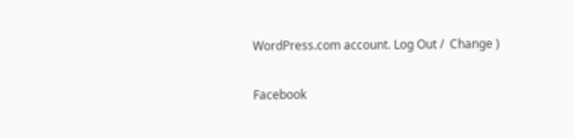WordPress.com account. Log Out /  Change )

Facebook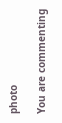photo

You are commenting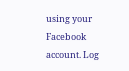using your Facebook account. Log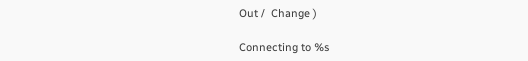Out /  Change )

Connecting to %s